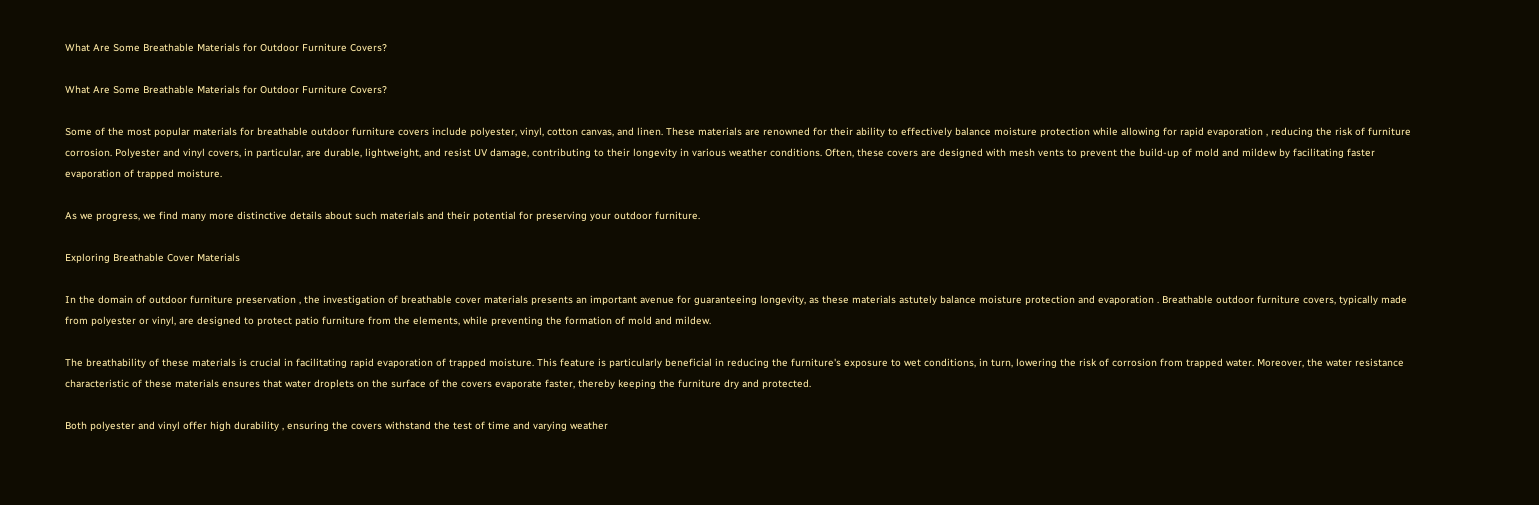What Are Some Breathable Materials for Outdoor Furniture Covers?

What Are Some Breathable Materials for Outdoor Furniture Covers?

Some of the most popular materials for breathable outdoor furniture covers include polyester, vinyl, cotton canvas, and linen. These materials are renowned for their ability to effectively balance moisture protection while allowing for rapid evaporation , reducing the risk of furniture corrosion. Polyester and vinyl covers, in particular, are durable, lightweight, and resist UV damage, contributing to their longevity in various weather conditions. Often, these covers are designed with mesh vents to prevent the build-up of mold and mildew by facilitating faster evaporation of trapped moisture.

As we progress, we find many more distinctive details about such materials and their potential for preserving your outdoor furniture.

Exploring Breathable Cover Materials

In the domain of outdoor furniture preservation , the investigation of breathable cover materials presents an important avenue for guaranteeing longevity, as these materials astutely balance moisture protection and evaporation . Breathable outdoor furniture covers, typically made from polyester or vinyl, are designed to protect patio furniture from the elements, while preventing the formation of mold and mildew.

The breathability of these materials is crucial in facilitating rapid evaporation of trapped moisture. This feature is particularly beneficial in reducing the furniture's exposure to wet conditions, in turn, lowering the risk of corrosion from trapped water. Moreover, the water resistance characteristic of these materials ensures that water droplets on the surface of the covers evaporate faster, thereby keeping the furniture dry and protected.

Both polyester and vinyl offer high durability , ensuring the covers withstand the test of time and varying weather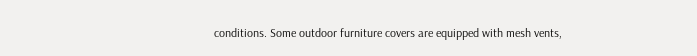conditions. Some outdoor furniture covers are equipped with mesh vents,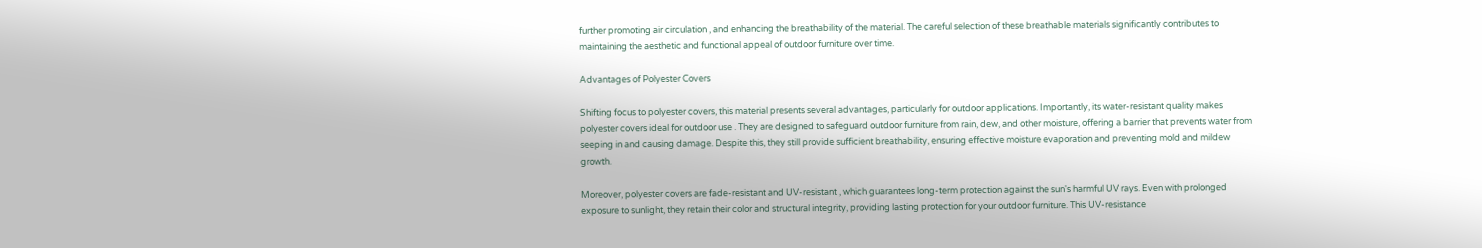further promoting air circulation , and enhancing the breathability of the material. The careful selection of these breathable materials significantly contributes to maintaining the aesthetic and functional appeal of outdoor furniture over time.

Advantages of Polyester Covers

Shifting focus to polyester covers, this material presents several advantages, particularly for outdoor applications. Importantly, its water-resistant quality makes polyester covers ideal for outdoor use . They are designed to safeguard outdoor furniture from rain, dew, and other moisture, offering a barrier that prevents water from seeping in and causing damage. Despite this, they still provide sufficient breathability, ensuring effective moisture evaporation and preventing mold and mildew growth.

Moreover, polyester covers are fade-resistant and UV-resistant , which guarantees long-term protection against the sun's harmful UV rays. Even with prolonged exposure to sunlight, they retain their color and structural integrity, providing lasting protection for your outdoor furniture. This UV-resistance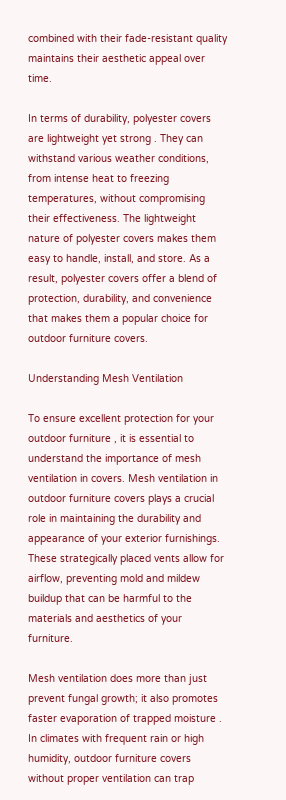combined with their fade-resistant quality maintains their aesthetic appeal over time.

In terms of durability, polyester covers are lightweight yet strong . They can withstand various weather conditions, from intense heat to freezing temperatures, without compromising their effectiveness. The lightweight nature of polyester covers makes them easy to handle, install, and store. As a result, polyester covers offer a blend of protection, durability, and convenience that makes them a popular choice for outdoor furniture covers.

Understanding Mesh Ventilation

To ensure excellent protection for your outdoor furniture , it is essential to understand the importance of mesh ventilation in covers. Mesh ventilation in outdoor furniture covers plays a crucial role in maintaining the durability and appearance of your exterior furnishings. These strategically placed vents allow for airflow, preventing mold and mildew buildup that can be harmful to the materials and aesthetics of your furniture.

Mesh ventilation does more than just prevent fungal growth; it also promotes faster evaporation of trapped moisture . In climates with frequent rain or high humidity, outdoor furniture covers without proper ventilation can trap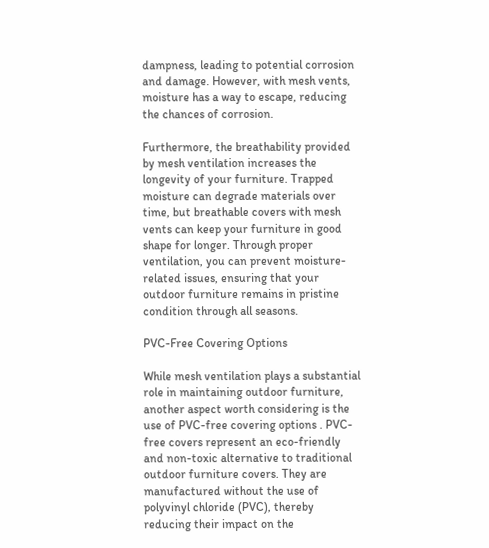dampness, leading to potential corrosion and damage. However, with mesh vents, moisture has a way to escape, reducing the chances of corrosion.

Furthermore, the breathability provided by mesh ventilation increases the longevity of your furniture. Trapped moisture can degrade materials over time, but breathable covers with mesh vents can keep your furniture in good shape for longer. Through proper ventilation, you can prevent moisture-related issues, ensuring that your outdoor furniture remains in pristine condition through all seasons.

PVC-Free Covering Options

While mesh ventilation plays a substantial role in maintaining outdoor furniture, another aspect worth considering is the use of PVC-free covering options . PVC-free covers represent an eco-friendly and non-toxic alternative to traditional outdoor furniture covers. They are manufactured without the use of polyvinyl chloride (PVC), thereby reducing their impact on the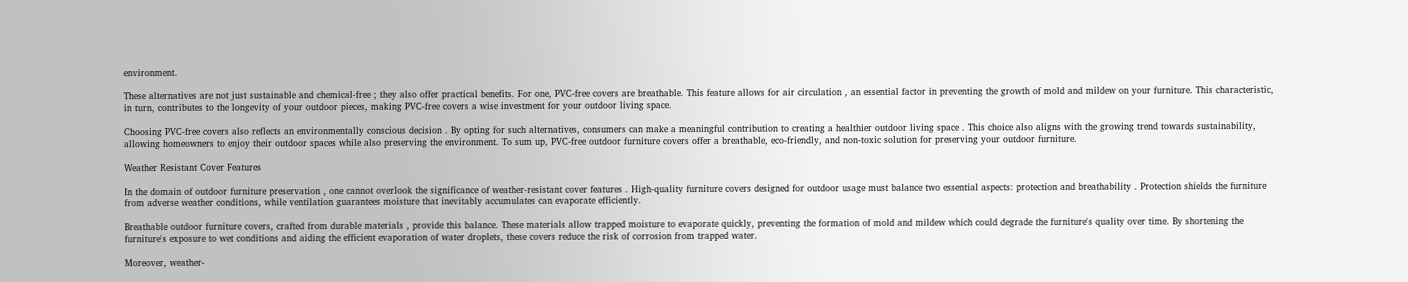environment.

These alternatives are not just sustainable and chemical-free ; they also offer practical benefits. For one, PVC-free covers are breathable. This feature allows for air circulation , an essential factor in preventing the growth of mold and mildew on your furniture. This characteristic, in turn, contributes to the longevity of your outdoor pieces, making PVC-free covers a wise investment for your outdoor living space.

Choosing PVC-free covers also reflects an environmentally conscious decision . By opting for such alternatives, consumers can make a meaningful contribution to creating a healthier outdoor living space . This choice also aligns with the growing trend towards sustainability, allowing homeowners to enjoy their outdoor spaces while also preserving the environment. To sum up, PVC-free outdoor furniture covers offer a breathable, eco-friendly, and non-toxic solution for preserving your outdoor furniture.

Weather Resistant Cover Features

In the domain of outdoor furniture preservation , one cannot overlook the significance of weather-resistant cover features . High-quality furniture covers designed for outdoor usage must balance two essential aspects: protection and breathability . Protection shields the furniture from adverse weather conditions, while ventilation guarantees moisture that inevitably accumulates can evaporate efficiently.

Breathable outdoor furniture covers, crafted from durable materials , provide this balance. These materials allow trapped moisture to evaporate quickly, preventing the formation of mold and mildew which could degrade the furniture's quality over time. By shortening the furniture's exposure to wet conditions and aiding the efficient evaporation of water droplets, these covers reduce the risk of corrosion from trapped water.

Moreover, weather-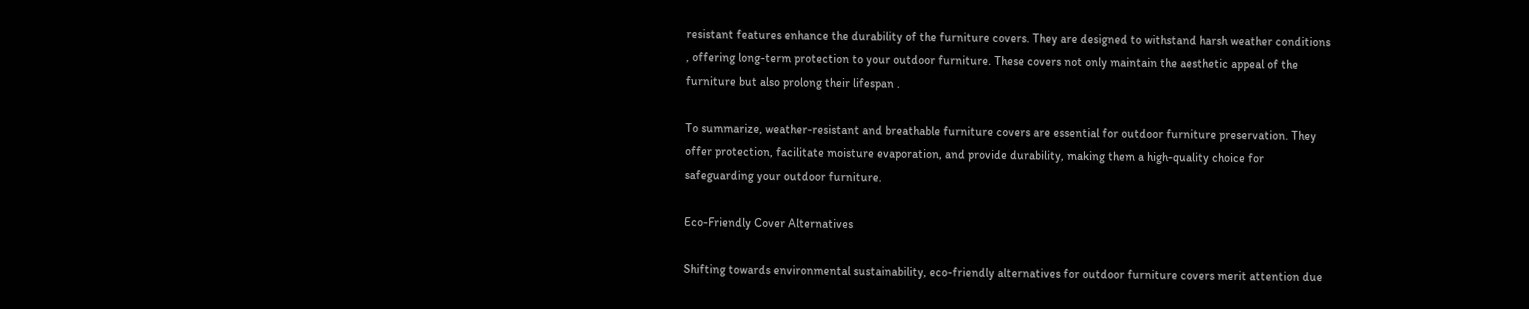resistant features enhance the durability of the furniture covers. They are designed to withstand harsh weather conditions , offering long-term protection to your outdoor furniture. These covers not only maintain the aesthetic appeal of the furniture but also prolong their lifespan .

To summarize, weather-resistant and breathable furniture covers are essential for outdoor furniture preservation. They offer protection, facilitate moisture evaporation, and provide durability, making them a high-quality choice for safeguarding your outdoor furniture.

Eco-Friendly Cover Alternatives

Shifting towards environmental sustainability, eco-friendly alternatives for outdoor furniture covers merit attention due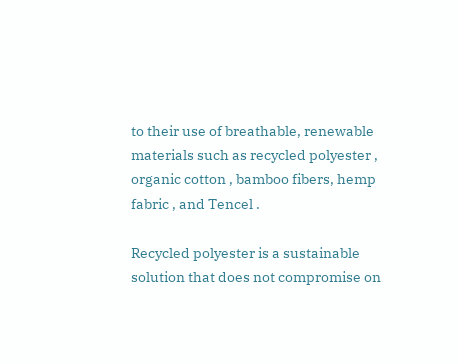to their use of breathable, renewable materials such as recycled polyester , organic cotton , bamboo fibers, hemp fabric , and Tencel .

Recycled polyester is a sustainable solution that does not compromise on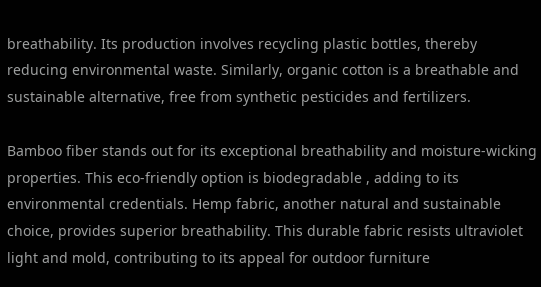breathability. Its production involves recycling plastic bottles, thereby reducing environmental waste. Similarly, organic cotton is a breathable and sustainable alternative, free from synthetic pesticides and fertilizers.

Bamboo fiber stands out for its exceptional breathability and moisture-wicking properties. This eco-friendly option is biodegradable , adding to its environmental credentials. Hemp fabric, another natural and sustainable choice, provides superior breathability. This durable fabric resists ultraviolet light and mold, contributing to its appeal for outdoor furniture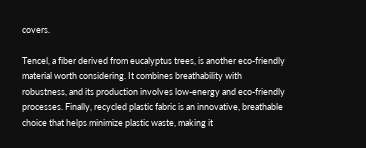covers.

Tencel, a fiber derived from eucalyptus trees, is another eco-friendly material worth considering. It combines breathability with robustness, and its production involves low-energy and eco-friendly processes. Finally, recycled plastic fabric is an innovative, breathable choice that helps minimize plastic waste, making it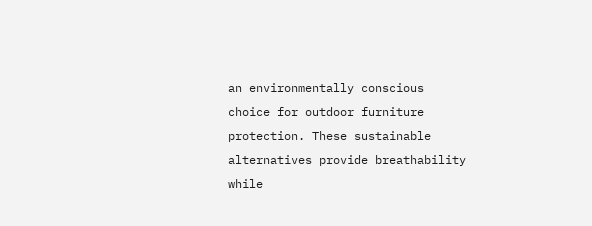an environmentally conscious choice for outdoor furniture protection. These sustainable alternatives provide breathability while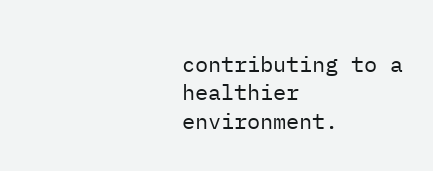contributing to a healthier environment.